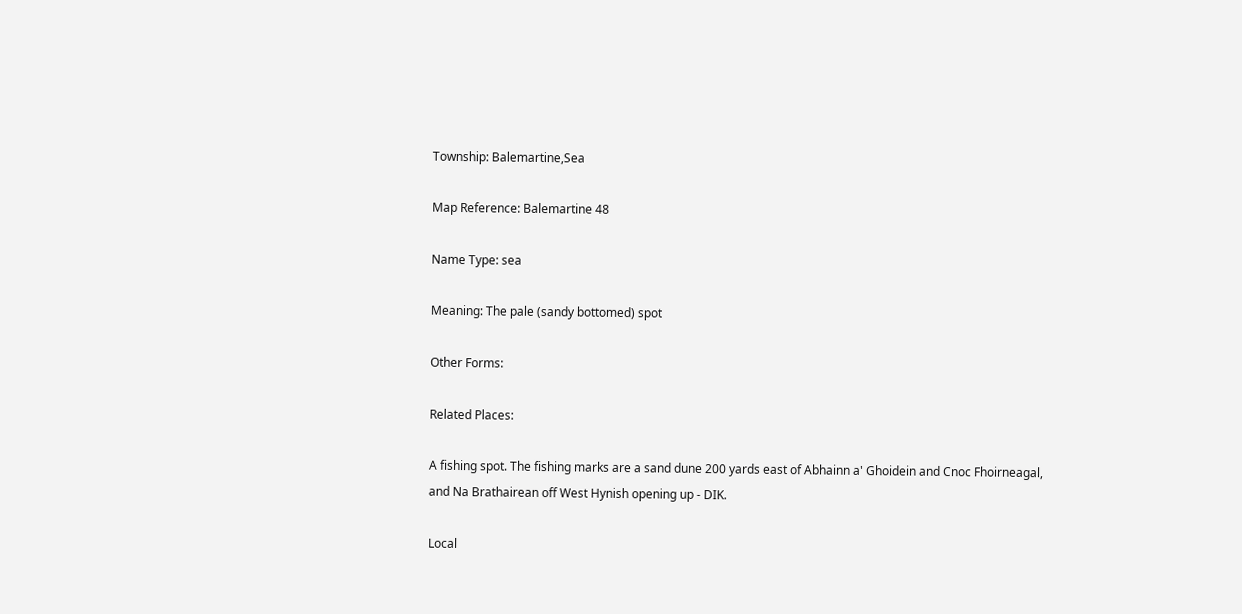Township: Balemartine,Sea

Map Reference: Balemartine 48

Name Type: sea

Meaning: The pale (sandy bottomed) spot

Other Forms:

Related Places:

A fishing spot. The fishing marks are a sand dune 200 yards east of Abhainn a' Ghoidein and Cnoc Fhoirneagal, and Na Brathairean off West Hynish opening up - DIK.

Local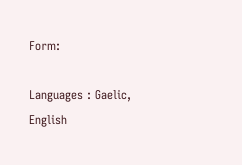Form:

Languages : Gaelic, English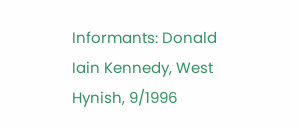Informants: Donald Iain Kennedy, West Hynish, 9/1996